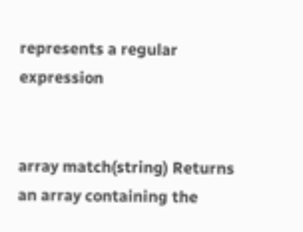represents a regular expression


array match(string) Returns an array containing the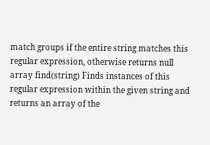match groups if the entire string matches this regular expression, otherwise returns null
array find(string) Finds instances of this regular expression within the given string and returns an array of the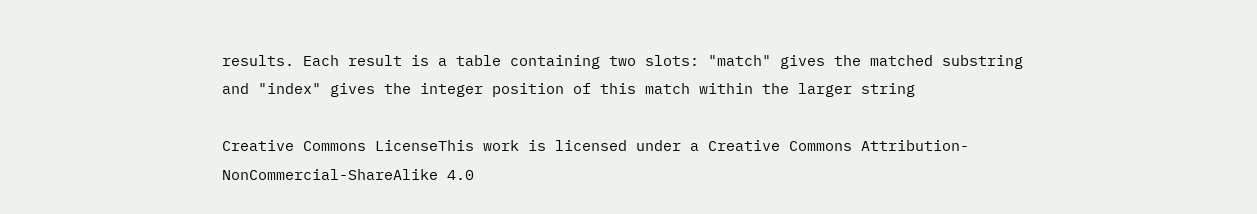results. Each result is a table containing two slots: "match" gives the matched substring and "index" gives the integer position of this match within the larger string

Creative Commons LicenseThis work is licensed under a Creative Commons Attribution-NonCommercial-ShareAlike 4.0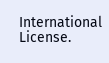International License.